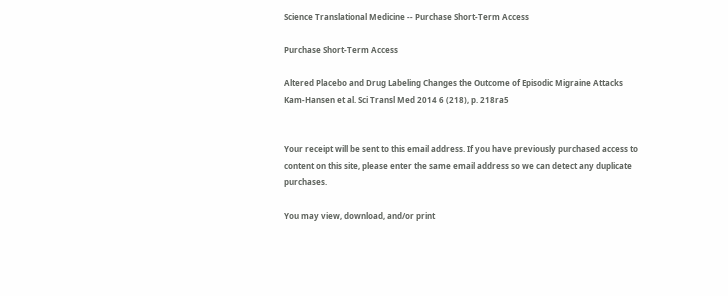Science Translational Medicine -- Purchase Short-Term Access

Purchase Short-Term Access

Altered Placebo and Drug Labeling Changes the Outcome of Episodic Migraine Attacks
Kam-Hansen et al. Sci Transl Med 2014 6 (218), p. 218ra5


Your receipt will be sent to this email address. If you have previously purchased access to content on this site, please enter the same email address so we can detect any duplicate purchases.

You may view, download, and/or print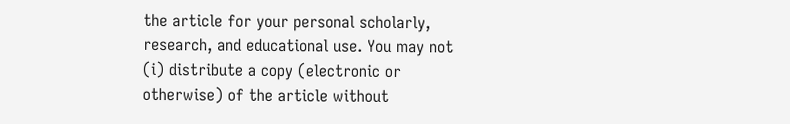the article for your personal scholarly, research, and educational use. You may not (i) distribute a copy (electronic or otherwise) of the article without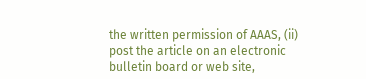the written permission of AAAS, (ii) post the article on an electronic bulletin board or web site,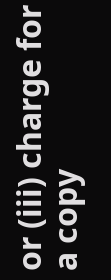or (iii) charge for a copy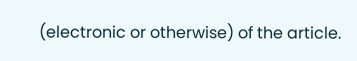(electronic or otherwise) of the article.